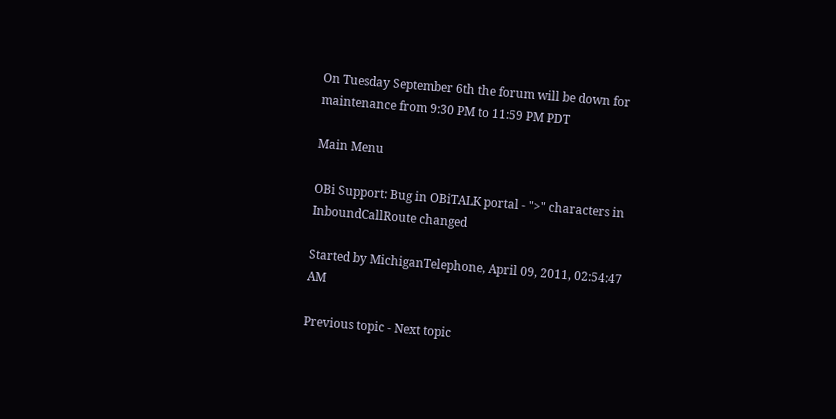On Tuesday September 6th the forum will be down for maintenance from 9:30 PM to 11:59 PM PDT

Main Menu

OBi Support: Bug in OBiTALK portal - ">" characters in InboundCallRoute changed

Started by MichiganTelephone, April 09, 2011, 02:54:47 AM

Previous topic - Next topic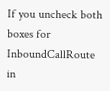If you uncheck both boxes for InboundCallRoute in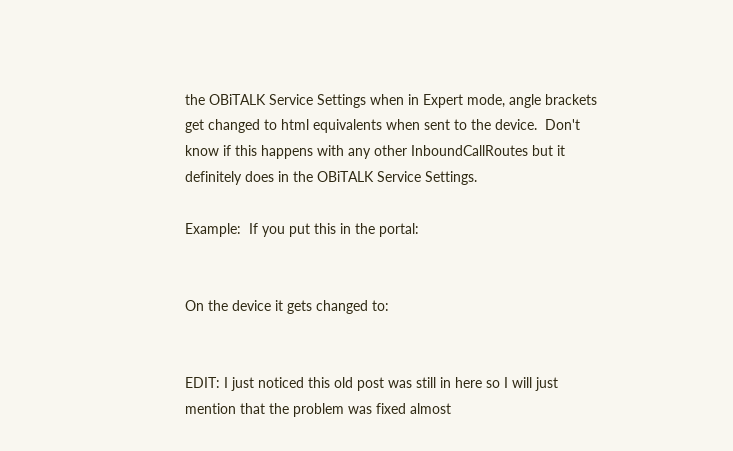the OBiTALK Service Settings when in Expert mode, angle brackets get changed to html equivalents when sent to the device.  Don't know if this happens with any other InboundCallRoutes but it definitely does in the OBiTALK Service Settings.

Example:  If you put this in the portal:


On the device it gets changed to:


EDIT: I just noticed this old post was still in here so I will just mention that the problem was fixed almost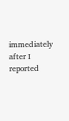immediately after I reported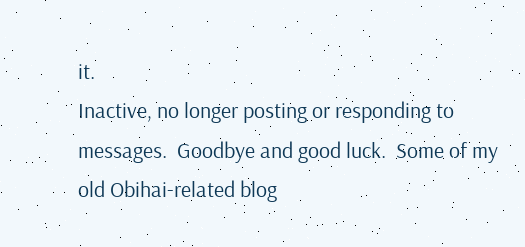it.
Inactive, no longer posting or responding to messages.  Goodbye and good luck.  Some of my old Obihai-related blog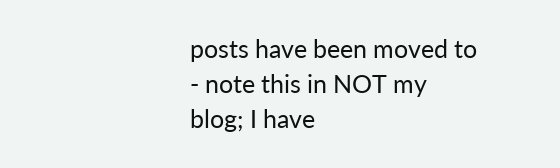posts have been moved to - note this in NOT my blog; I have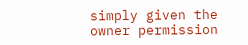simply given the owner permission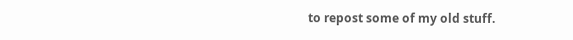to repost some of my old stuff.